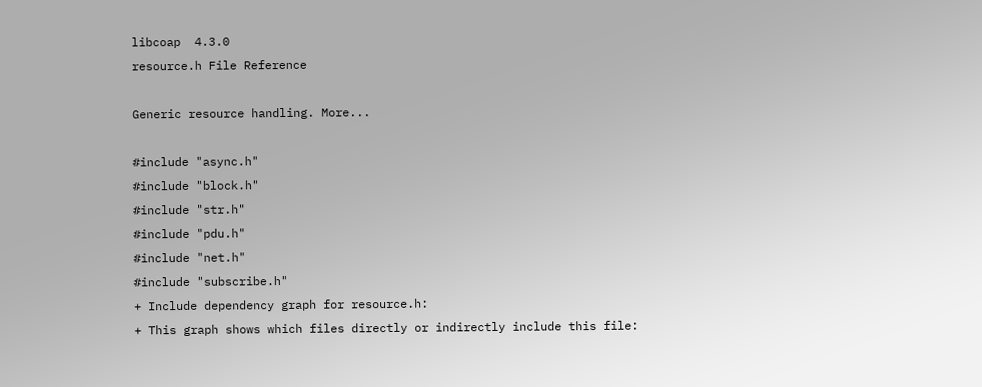libcoap  4.3.0
resource.h File Reference

Generic resource handling. More...

#include "async.h"
#include "block.h"
#include "str.h"
#include "pdu.h"
#include "net.h"
#include "subscribe.h"
+ Include dependency graph for resource.h:
+ This graph shows which files directly or indirectly include this file: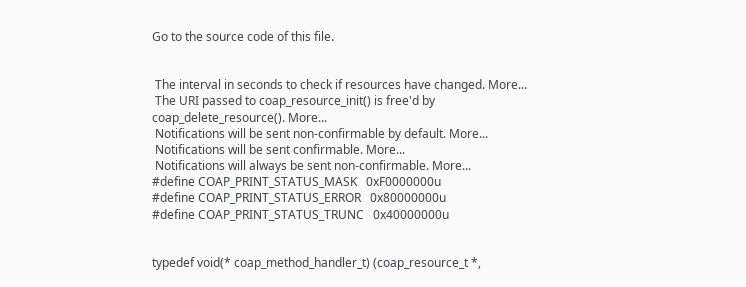Go to the source code of this file.


 The interval in seconds to check if resources have changed. More...
 The URI passed to coap_resource_init() is free'd by coap_delete_resource(). More...
 Notifications will be sent non-confirmable by default. More...
 Notifications will be sent confirmable. More...
 Notifications will always be sent non-confirmable. More...
#define COAP_PRINT_STATUS_MASK   0xF0000000u
#define COAP_PRINT_STATUS_ERROR   0x80000000u
#define COAP_PRINT_STATUS_TRUNC   0x40000000u


typedef void(* coap_method_handler_t) (coap_resource_t *,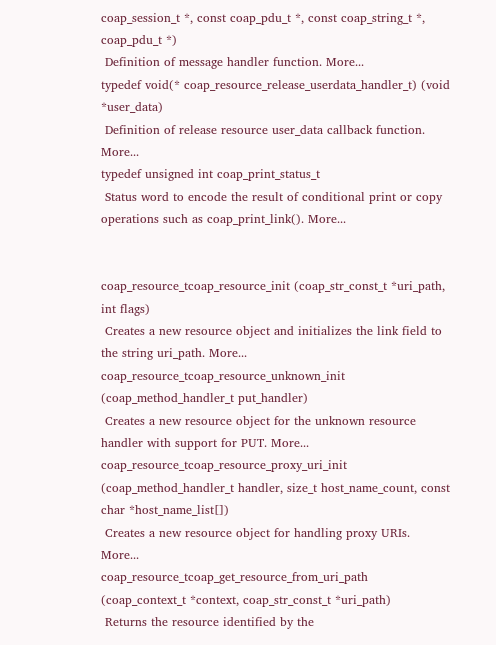coap_session_t *, const coap_pdu_t *, const coap_string_t *, coap_pdu_t *)
 Definition of message handler function. More...
typedef void(* coap_resource_release_userdata_handler_t) (void *user_data)
 Definition of release resource user_data callback function. More...
typedef unsigned int coap_print_status_t
 Status word to encode the result of conditional print or copy operations such as coap_print_link(). More...


coap_resource_tcoap_resource_init (coap_str_const_t *uri_path, int flags)
 Creates a new resource object and initializes the link field to the string uri_path. More...
coap_resource_tcoap_resource_unknown_init (coap_method_handler_t put_handler)
 Creates a new resource object for the unknown resource handler with support for PUT. More...
coap_resource_tcoap_resource_proxy_uri_init (coap_method_handler_t handler, size_t host_name_count, const char *host_name_list[])
 Creates a new resource object for handling proxy URIs. More...
coap_resource_tcoap_get_resource_from_uri_path (coap_context_t *context, coap_str_const_t *uri_path)
 Returns the resource identified by the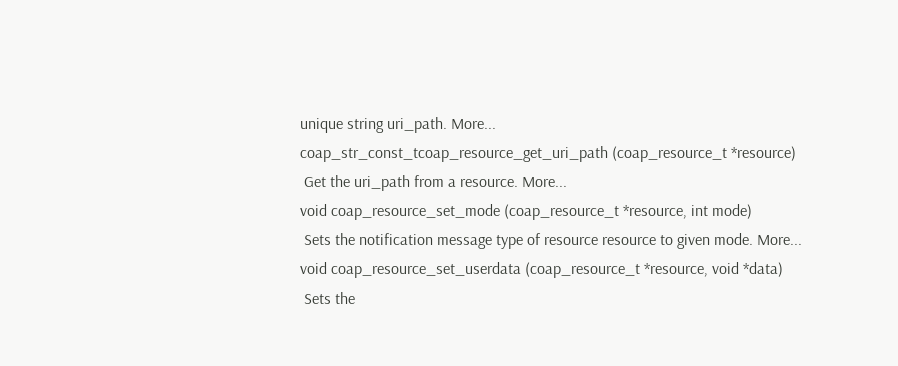unique string uri_path. More...
coap_str_const_tcoap_resource_get_uri_path (coap_resource_t *resource)
 Get the uri_path from a resource. More...
void coap_resource_set_mode (coap_resource_t *resource, int mode)
 Sets the notification message type of resource resource to given mode. More...
void coap_resource_set_userdata (coap_resource_t *resource, void *data)
 Sets the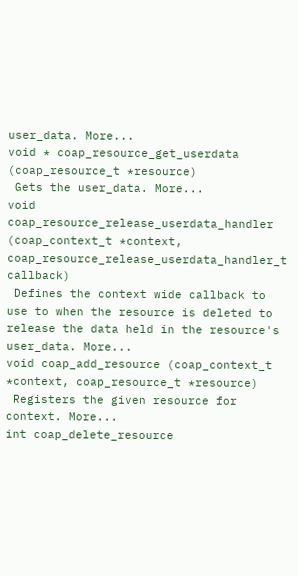user_data. More...
void * coap_resource_get_userdata (coap_resource_t *resource)
 Gets the user_data. More...
void coap_resource_release_userdata_handler (coap_context_t *context, coap_resource_release_userdata_handler_t callback)
 Defines the context wide callback to use to when the resource is deleted to release the data held in the resource's user_data. More...
void coap_add_resource (coap_context_t *context, coap_resource_t *resource)
 Registers the given resource for context. More...
int coap_delete_resource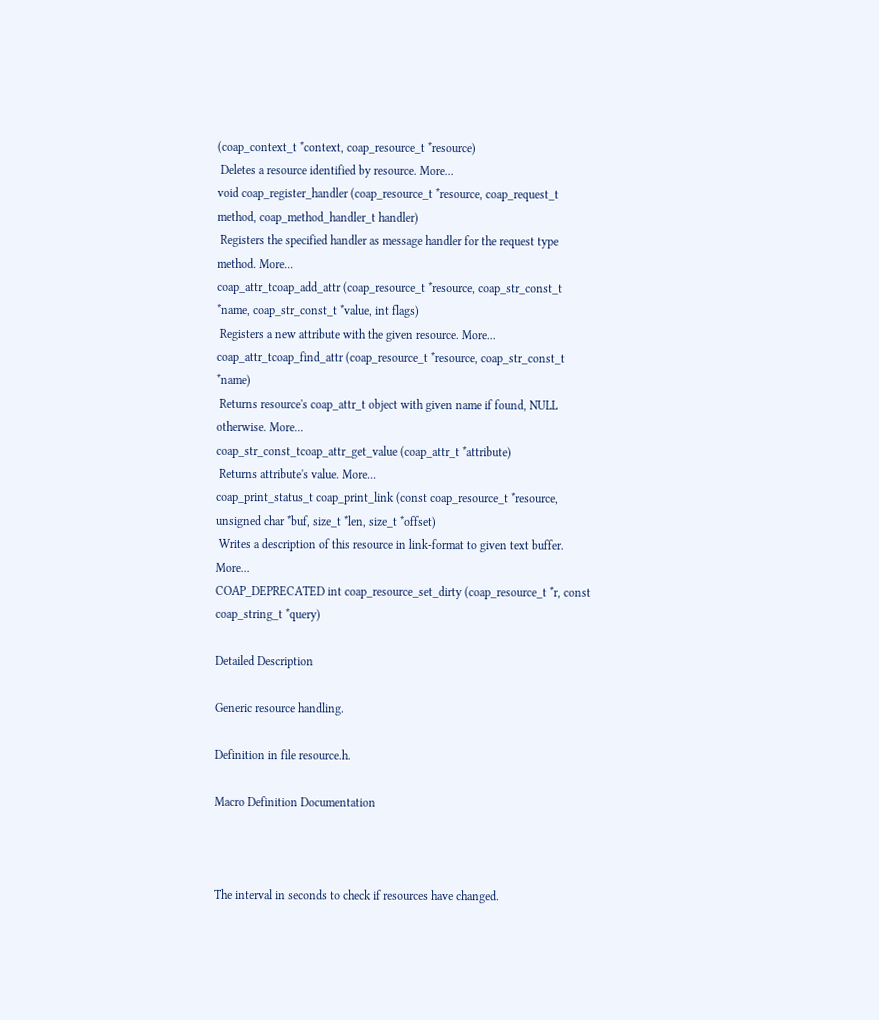(coap_context_t *context, coap_resource_t *resource)
 Deletes a resource identified by resource. More...
void coap_register_handler (coap_resource_t *resource, coap_request_t method, coap_method_handler_t handler)
 Registers the specified handler as message handler for the request type method. More...
coap_attr_tcoap_add_attr (coap_resource_t *resource, coap_str_const_t *name, coap_str_const_t *value, int flags)
 Registers a new attribute with the given resource. More...
coap_attr_tcoap_find_attr (coap_resource_t *resource, coap_str_const_t *name)
 Returns resource's coap_attr_t object with given name if found, NULL otherwise. More...
coap_str_const_tcoap_attr_get_value (coap_attr_t *attribute)
 Returns attribute's value. More...
coap_print_status_t coap_print_link (const coap_resource_t *resource, unsigned char *buf, size_t *len, size_t *offset)
 Writes a description of this resource in link-format to given text buffer. More...
COAP_DEPRECATED int coap_resource_set_dirty (coap_resource_t *r, const coap_string_t *query)

Detailed Description

Generic resource handling.

Definition in file resource.h.

Macro Definition Documentation



The interval in seconds to check if resources have changed.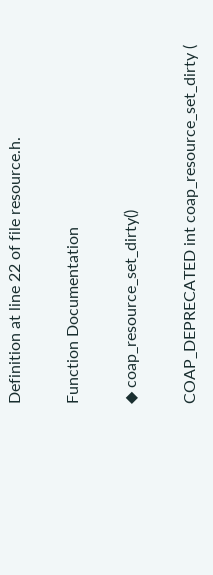Definition at line 22 of file resource.h.

Function Documentation

◆ coap_resource_set_dirty()

COAP_DEPRECATED int coap_resource_set_dirty (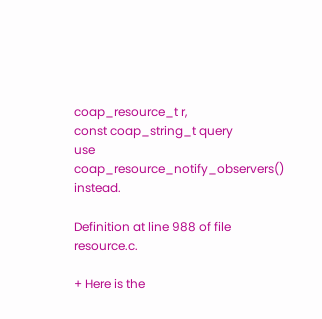coap_resource_t r,
const coap_string_t query
use coap_resource_notify_observers() instead.

Definition at line 988 of file resource.c.

+ Here is the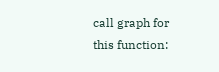call graph for this function: